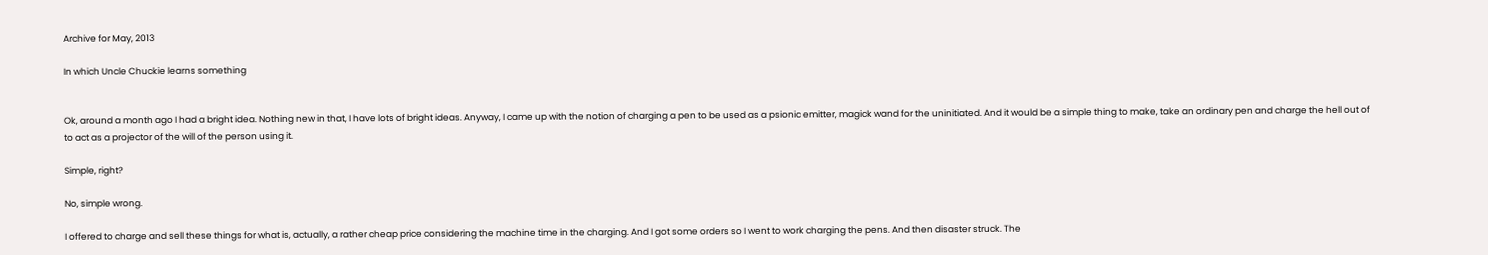Archive for May, 2013

In which Uncle Chuckie learns something


Ok, around a month ago I had a bright idea. Nothing new in that, I have lots of bright ideas. Anyway, I came up with the notion of charging a pen to be used as a psionic emitter, magick wand for the uninitiated. And it would be a simple thing to make, take an ordinary pen and charge the hell out of to act as a projector of the will of the person using it.

Simple, right?

No, simple wrong.

I offered to charge and sell these things for what is, actually, a rather cheap price considering the machine time in the charging. And I got some orders so I went to work charging the pens. And then disaster struck. The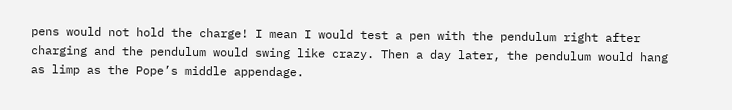pens would not hold the charge! I mean I would test a pen with the pendulum right after charging and the pendulum would swing like crazy. Then a day later, the pendulum would hang as limp as the Pope’s middle appendage.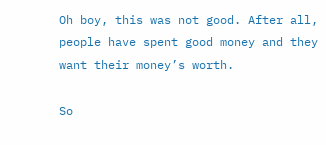Oh boy, this was not good. After all, people have spent good money and they want their money’s worth.

So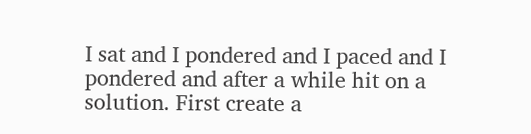I sat and I pondered and I paced and I pondered and after a while hit on a solution. First create a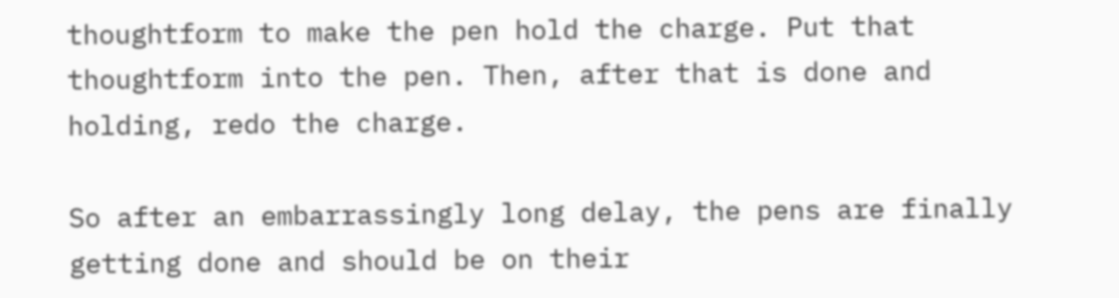thoughtform to make the pen hold the charge. Put that thoughtform into the pen. Then, after that is done and holding, redo the charge.

So after an embarrassingly long delay, the pens are finally getting done and should be on their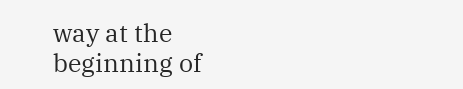way at the beginning of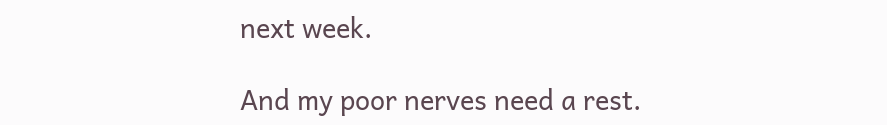next week.

And my poor nerves need a rest.